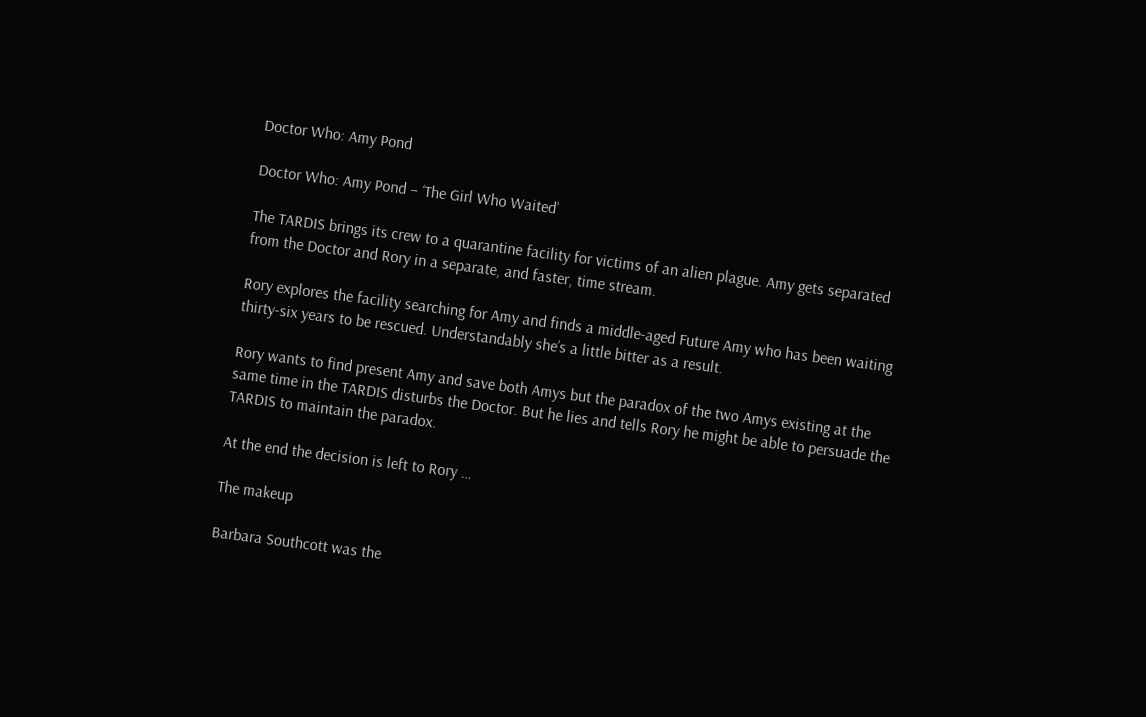Doctor Who: Amy Pond

Doctor Who: Amy Pond – ‘The Girl Who Waited’

The TARDIS brings its crew to a quarantine facility for victims of an alien plague. Amy gets separated from the Doctor and Rory in a separate, and faster, time stream.

Rory explores the facility searching for Amy and finds a middle-aged Future Amy who has been waiting thirty-six years to be rescued. Understandably she’s a little bitter as a result.

Rory wants to find present Amy and save both Amys but the paradox of the two Amys existing at the same time in the TARDIS disturbs the Doctor. But he lies and tells Rory he might be able to persuade the TARDIS to maintain the paradox.

At the end the decision is left to Rory …

The makeup

Barbara Southcott was the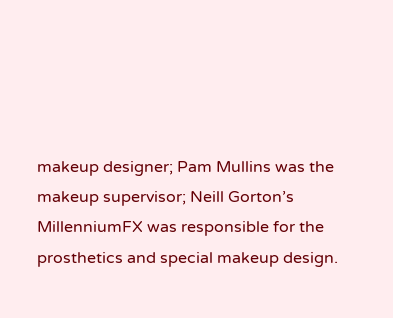makeup designer; Pam Mullins was the makeup supervisor; Neill Gorton’s MillenniumFX was responsible for the prosthetics and special makeup design.